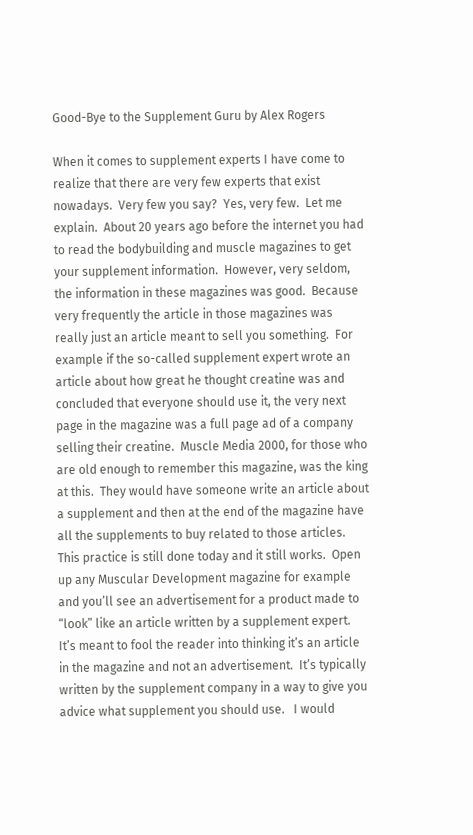Good-Bye to the Supplement Guru by Alex Rogers

When it comes to supplement experts I have come to realize that there are very few experts that exist nowadays.  Very few you say?  Yes, very few.  Let me explain.  About 20 years ago before the internet you had to read the bodybuilding and muscle magazines to get your supplement information.  However, very seldom, the information in these magazines was good.  Because very frequently the article in those magazines was really just an article meant to sell you something.  For example if the so-called supplement expert wrote an article about how great he thought creatine was and concluded that everyone should use it, the very next page in the magazine was a full page ad of a company selling their creatine.  Muscle Media 2000, for those who are old enough to remember this magazine, was the king at this.  They would have someone write an article about a supplement and then at the end of the magazine have all the supplements to buy related to those articles.  This practice is still done today and it still works.  Open up any Muscular Development magazine for example and you’ll see an advertisement for a product made to “look” like an article written by a supplement expert.  It’s meant to fool the reader into thinking it’s an article in the magazine and not an advertisement.  It’s typically written by the supplement company in a way to give you advice what supplement you should use.   I would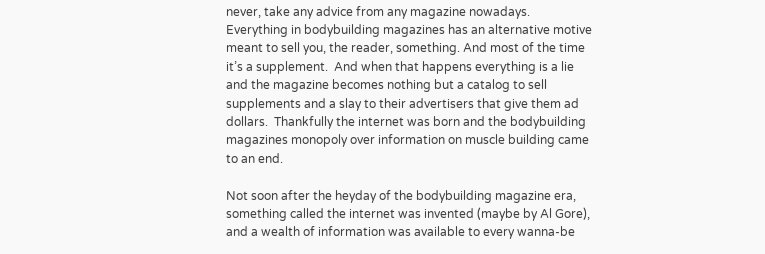never, take any advice from any magazine nowadays.  Everything in bodybuilding magazines has an alternative motive meant to sell you, the reader, something. And most of the time it’s a supplement.  And when that happens everything is a lie and the magazine becomes nothing but a catalog to sell supplements and a slay to their advertisers that give them ad dollars.  Thankfully the internet was born and the bodybuilding magazines monopoly over information on muscle building came to an end.

Not soon after the heyday of the bodybuilding magazine era, something called the internet was invented (maybe by Al Gore), and a wealth of information was available to every wanna-be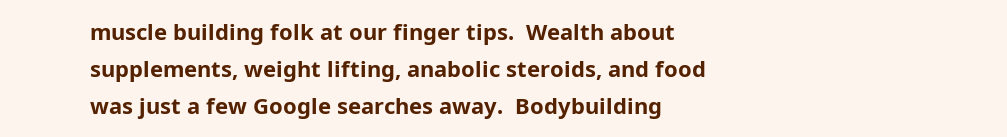muscle building folk at our finger tips.  Wealth about supplements, weight lifting, anabolic steroids, and food was just a few Google searches away.  Bodybuilding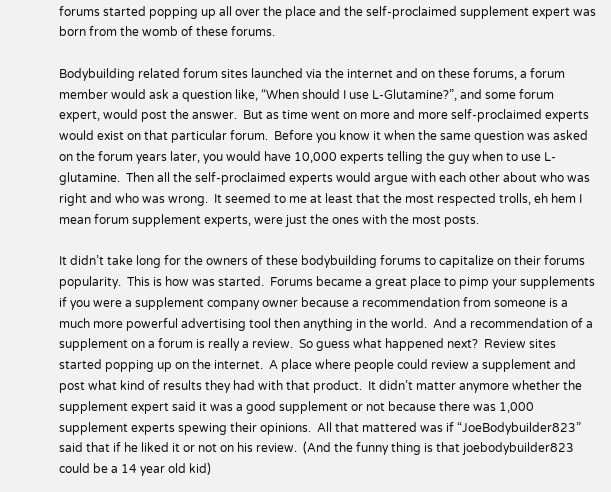forums started popping up all over the place and the self-proclaimed supplement expert was born from the womb of these forums.

Bodybuilding related forum sites launched via the internet and on these forums, a forum member would ask a question like, “When should I use L-Glutamine?”, and some forum expert, would post the answer.  But as time went on more and more self-proclaimed experts would exist on that particular forum.  Before you know it when the same question was asked on the forum years later, you would have 10,000 experts telling the guy when to use L-glutamine.  Then all the self-proclaimed experts would argue with each other about who was right and who was wrong.  It seemed to me at least that the most respected trolls, eh hem I mean forum supplement experts, were just the ones with the most posts.

It didn’t take long for the owners of these bodybuilding forums to capitalize on their forums popularity.  This is how was started.  Forums became a great place to pimp your supplements if you were a supplement company owner because a recommendation from someone is a much more powerful advertising tool then anything in the world.  And a recommendation of a supplement on a forum is really a review.  So guess what happened next?  Review sites started popping up on the internet.  A place where people could review a supplement and post what kind of results they had with that product.  It didn’t matter anymore whether the supplement expert said it was a good supplement or not because there was 1,000 supplement experts spewing their opinions.  All that mattered was if “JoeBodybuilder823” said that if he liked it or not on his review.  (And the funny thing is that joebodybuilder823 could be a 14 year old kid)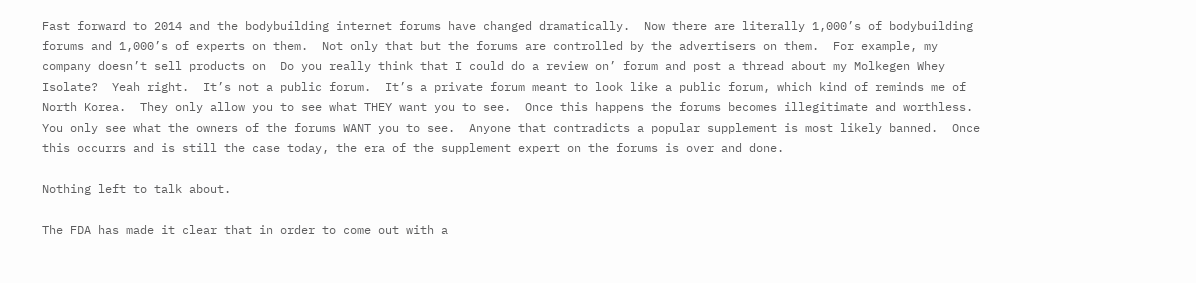Fast forward to 2014 and the bodybuilding internet forums have changed dramatically.  Now there are literally 1,000’s of bodybuilding forums and 1,000’s of experts on them.  Not only that but the forums are controlled by the advertisers on them.  For example, my company doesn’t sell products on  Do you really think that I could do a review on’ forum and post a thread about my Molkegen Whey Isolate?  Yeah right.  It’s not a public forum.  It’s a private forum meant to look like a public forum, which kind of reminds me of North Korea.  They only allow you to see what THEY want you to see.  Once this happens the forums becomes illegitimate and worthless.  You only see what the owners of the forums WANT you to see.  Anyone that contradicts a popular supplement is most likely banned.  Once this occurrs and is still the case today, the era of the supplement expert on the forums is over and done.

Nothing left to talk about.

The FDA has made it clear that in order to come out with a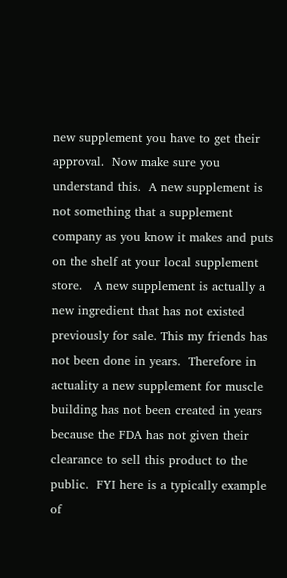new supplement you have to get their approval.  Now make sure you understand this.  A new supplement is not something that a supplement company as you know it makes and puts on the shelf at your local supplement store.   A new supplement is actually a new ingredient that has not existed previously for sale. This my friends has not been done in years.  Therefore in actuality a new supplement for muscle building has not been created in years because the FDA has not given their clearance to sell this product to the public.  FYI here is a typically example of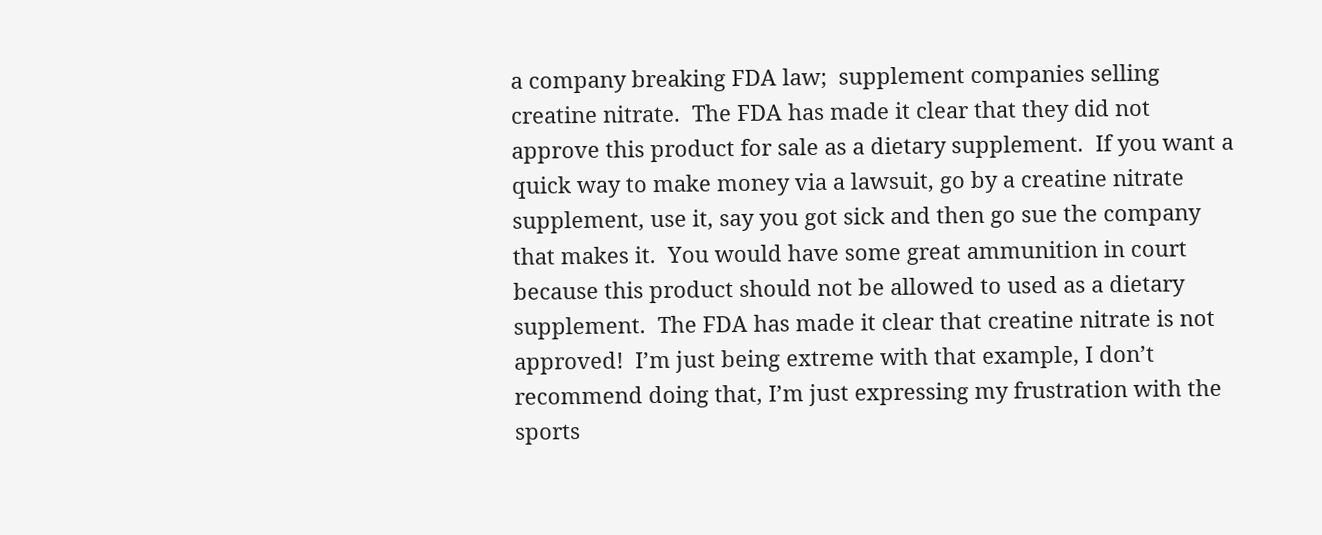a company breaking FDA law;  supplement companies selling creatine nitrate.  The FDA has made it clear that they did not approve this product for sale as a dietary supplement.  If you want a quick way to make money via a lawsuit, go by a creatine nitrate supplement, use it, say you got sick and then go sue the company that makes it.  You would have some great ammunition in court because this product should not be allowed to used as a dietary supplement.  The FDA has made it clear that creatine nitrate is not approved!  I’m just being extreme with that example, I don’t recommend doing that, I’m just expressing my frustration with the sports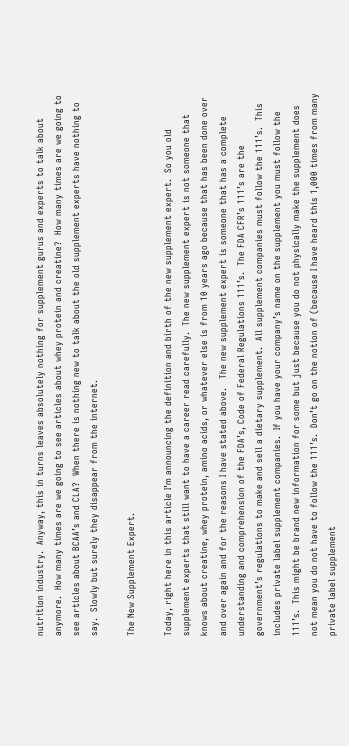nutrition industry.  Anyway, this in turns leaves absolutely nothing for supplement gurus and experts to talk about anymore.  How many times are we going to see articles about whey protein and creatine?  How many times are we going to see articles about BCAA’s and CLA?  When there is nothing new to talk about the old supplement experts have nothing to say.  Slowly but surely they disappear from the internet.

The New Supplement Expert.

Today, right here in this article I’m announcing the definition and birth of the new supplement expert.  So you old supplement experts that still want to have a career read carefully.  The new supplement expert is not someone that knows about creatine, whey protein, amino acids, or whatever else is from 10 years ago because that has been done over and over again and for the reasons I have stated above.   The new supplement expert is someone that has a complete understanding and comprehension of the FDA’s, Code of Federal Regulations 111’s.  The FDA CFR’s 111’s are the government’s regulations to make and sell a dietary supplement.  All supplement companies must follow the 111’s.  This includes private label supplement companies.  If you have your company’s name on the supplement you must follow the 111’s.  This might be brand new information for some but just because you do not physically make the supplement does not mean you do not have to follow the 111’s.  Don’t go on the notion of (because I have heard this 1,000 times from many private label supplement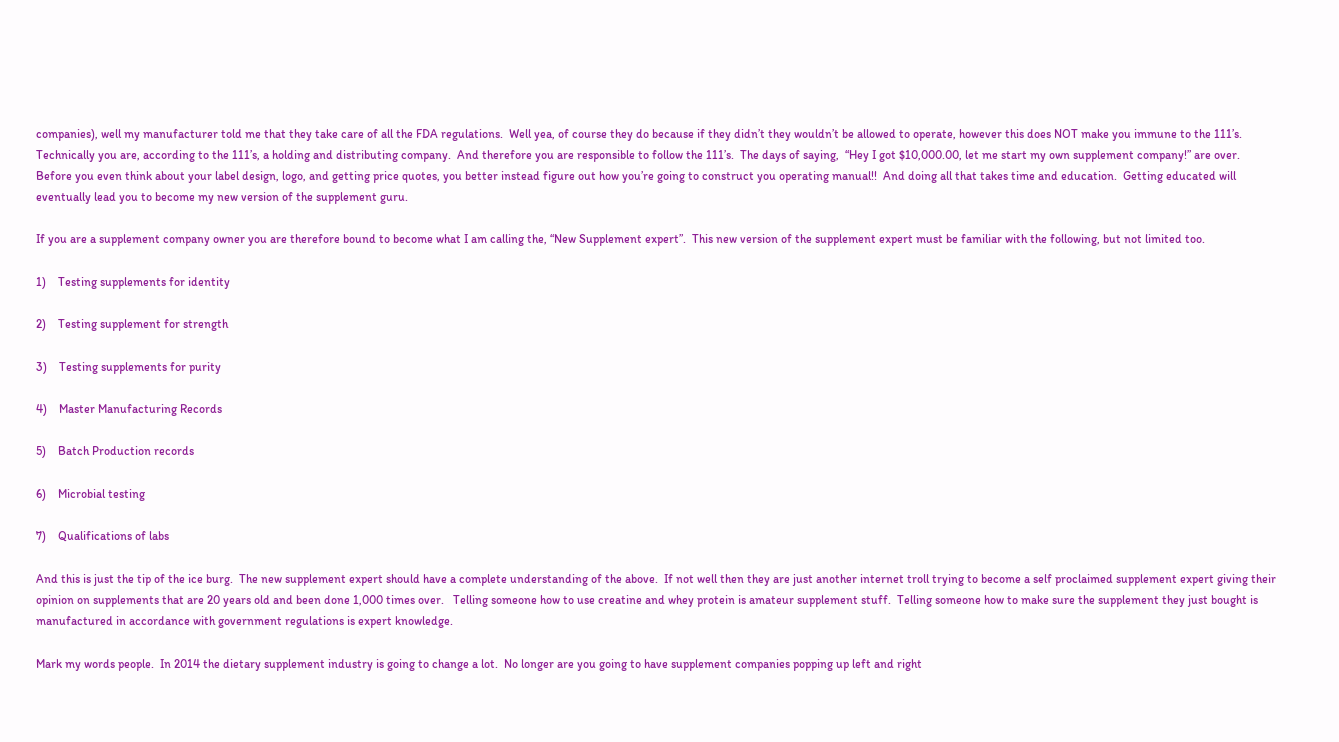companies), well my manufacturer told me that they take care of all the FDA regulations.  Well yea, of course they do because if they didn’t they wouldn’t be allowed to operate, however this does NOT make you immune to the 111’s.  Technically you are, according to the 111’s, a holding and distributing company.  And therefore you are responsible to follow the 111’s.  The days of saying,  “Hey I got $10,000.00, let me start my own supplement company!” are over.  Before you even think about your label design, logo, and getting price quotes, you better instead figure out how you’re going to construct you operating manual!!  And doing all that takes time and education.  Getting educated will eventually lead you to become my new version of the supplement guru.

If you are a supplement company owner you are therefore bound to become what I am calling the, “New Supplement expert”.  This new version of the supplement expert must be familiar with the following, but not limited too.

1)    Testing supplements for identity

2)    Testing supplement for strength

3)    Testing supplements for purity

4)    Master Manufacturing Records

5)    Batch Production records

6)    Microbial testing

7)    Qualifications of labs

And this is just the tip of the ice burg.  The new supplement expert should have a complete understanding of the above.  If not well then they are just another internet troll trying to become a self proclaimed supplement expert giving their opinion on supplements that are 20 years old and been done 1,000 times over.   Telling someone how to use creatine and whey protein is amateur supplement stuff.  Telling someone how to make sure the supplement they just bought is manufactured in accordance with government regulations is expert knowledge.

Mark my words people.  In 2014 the dietary supplement industry is going to change a lot.  No longer are you going to have supplement companies popping up left and right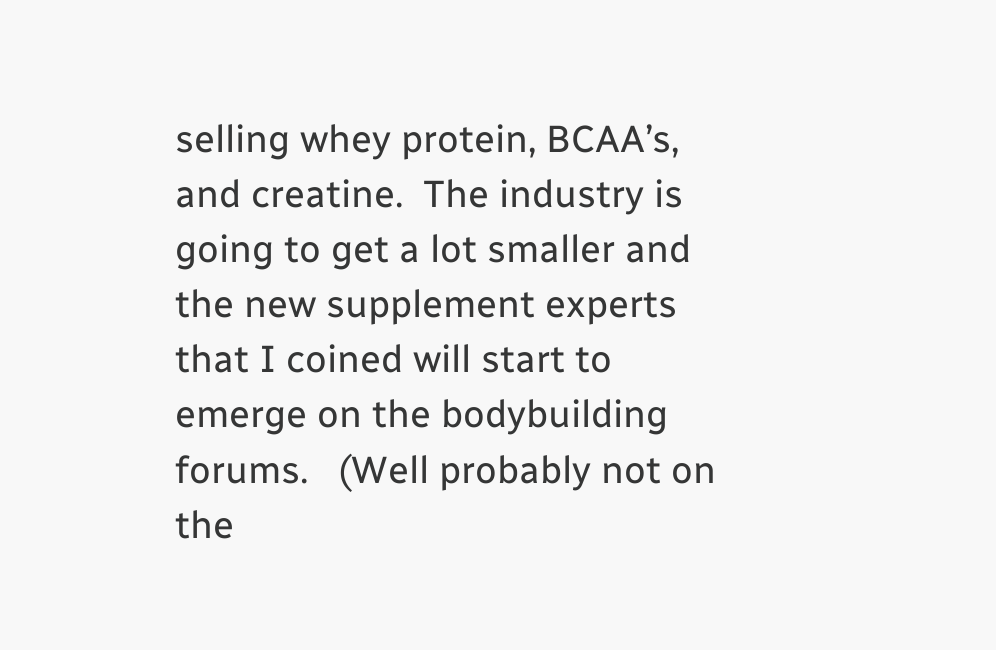selling whey protein, BCAA’s, and creatine.  The industry is going to get a lot smaller and the new supplement experts that I coined will start to emerge on the bodybuilding forums.   (Well probably not on the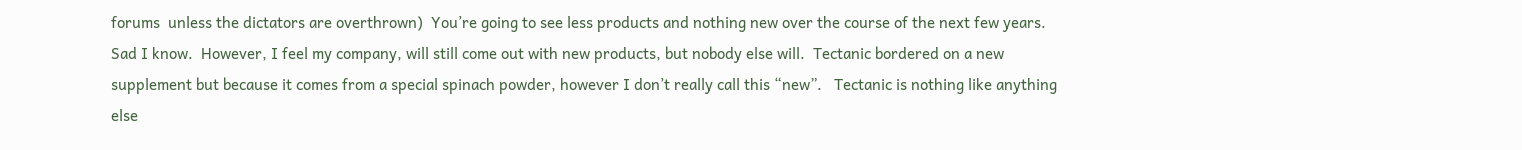forums  unless the dictators are overthrown)  You’re going to see less products and nothing new over the course of the next few years.  Sad I know.  However, I feel my company, will still come out with new products, but nobody else will.  Tectanic bordered on a new supplement but because it comes from a special spinach powder, however I don’t really call this “new”.   Tectanic is nothing like anything else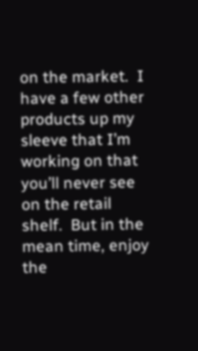on the market.  I have a few other products up my sleeve that I’m working on that you’ll never see on the retail shelf.  But in the mean time, enjoy the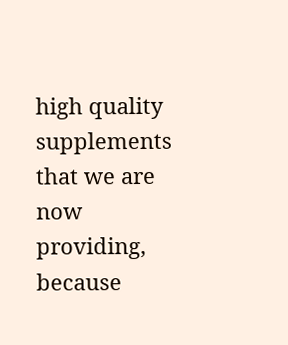high quality supplements that we are now providing, because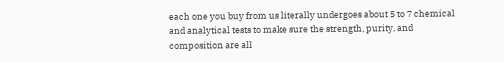each one you buy from us literally undergoes about 5 to 7 chemical and analytical tests to make sure the strength, purity, and composition are all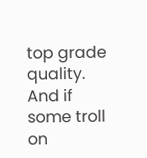top grade quality.  And if some troll on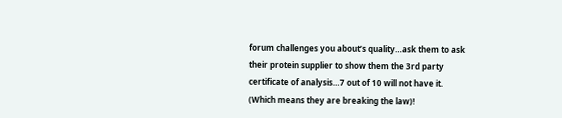forum challenges you about’s quality…ask them to ask their protein supplier to show them the 3rd party certificate of analysis…7 out of 10 will not have it.  (Which means they are breaking the law)!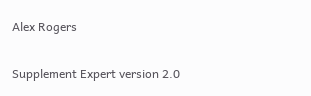Alex Rogers

Supplement Expert version 2.0